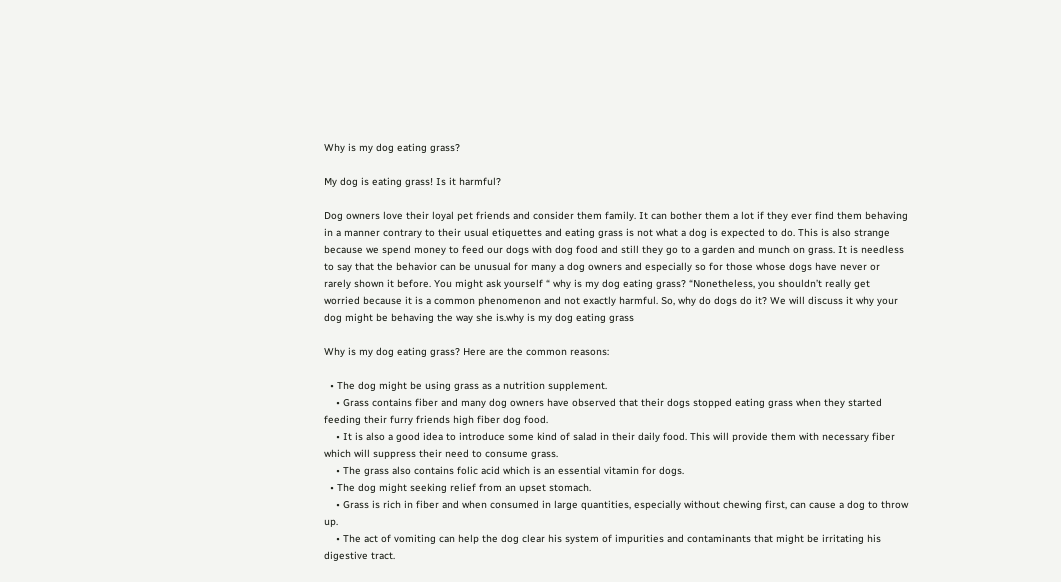Why is my dog eating grass?

My dog is eating grass! Is it harmful?

Dog owners love their loyal pet friends and consider them family. It can bother them a lot if they ever find them behaving in a manner contrary to their usual etiquettes and eating grass is not what a dog is expected to do. This is also strange because we spend money to feed our dogs with dog food and still they go to a garden and munch on grass. It is needless to say that the behavior can be unusual for many a dog owners and especially so for those whose dogs have never or rarely shown it before. You might ask yourself “ why is my dog eating grass? “Nonetheless, you shouldn’t really get worried because it is a common phenomenon and not exactly harmful. So, why do dogs do it? We will discuss it why your dog might be behaving the way she is.why is my dog eating grass

Why is my dog eating grass? Here are the common reasons:

  • The dog might be using grass as a nutrition supplement.
    • Grass contains fiber and many dog owners have observed that their dogs stopped eating grass when they started feeding their furry friends high fiber dog food.
    • It is also a good idea to introduce some kind of salad in their daily food. This will provide them with necessary fiber which will suppress their need to consume grass.
    • The grass also contains folic acid which is an essential vitamin for dogs.
  • The dog might seeking relief from an upset stomach.
    • Grass is rich in fiber and when consumed in large quantities, especially without chewing first, can cause a dog to throw up.
    • The act of vomiting can help the dog clear his system of impurities and contaminants that might be irritating his digestive tract.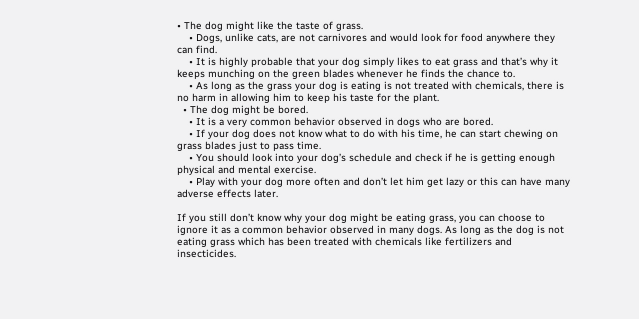• The dog might like the taste of grass.
    • Dogs, unlike cats, are not carnivores and would look for food anywhere they can find.
    • It is highly probable that your dog simply likes to eat grass and that’s why it keeps munching on the green blades whenever he finds the chance to.
    • As long as the grass your dog is eating is not treated with chemicals, there is no harm in allowing him to keep his taste for the plant.
  • The dog might be bored.
    • It is a very common behavior observed in dogs who are bored.
    • If your dog does not know what to do with his time, he can start chewing on grass blades just to pass time.
    • You should look into your dog’s schedule and check if he is getting enough physical and mental exercise.
    • Play with your dog more often and don’t let him get lazy or this can have many adverse effects later.

If you still don’t know why your dog might be eating grass, you can choose to ignore it as a common behavior observed in many dogs. As long as the dog is not eating grass which has been treated with chemicals like fertilizers and insecticides.